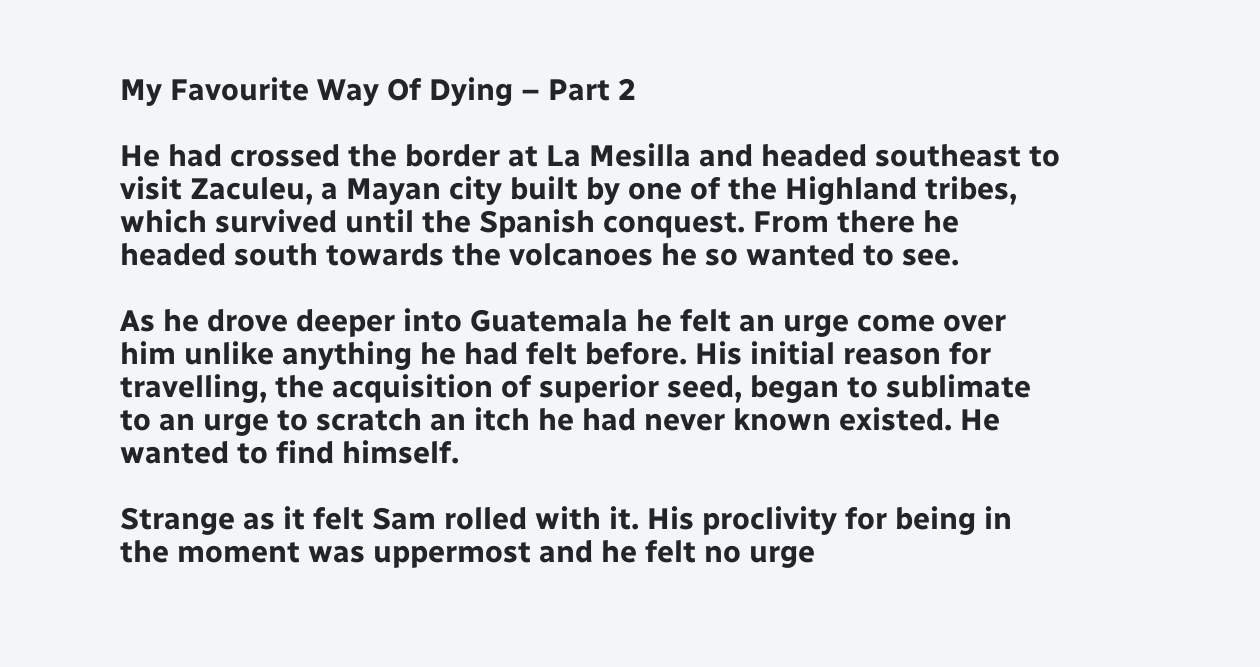My Favourite Way Of Dying – Part 2

He had crossed the border at La Mesilla and headed southeast to visit Zaculeu, a Mayan city built by one of the Highland tribes, which survived until the Spanish conquest. From there he headed south towards the volcanoes he so wanted to see.

As he drove deeper into Guatemala he felt an urge come over him unlike anything he had felt before. His initial reason for travelling, the acquisition of superior seed, began to sublimate to an urge to scratch an itch he had never known existed. He wanted to find himself.

Strange as it felt Sam rolled with it. His proclivity for being in the moment was uppermost and he felt no urge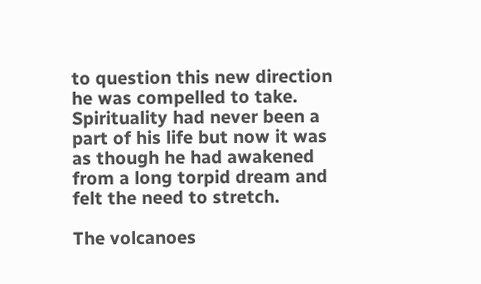to question this new direction he was compelled to take. Spirituality had never been a part of his life but now it was as though he had awakened from a long torpid dream and felt the need to stretch.

The volcanoes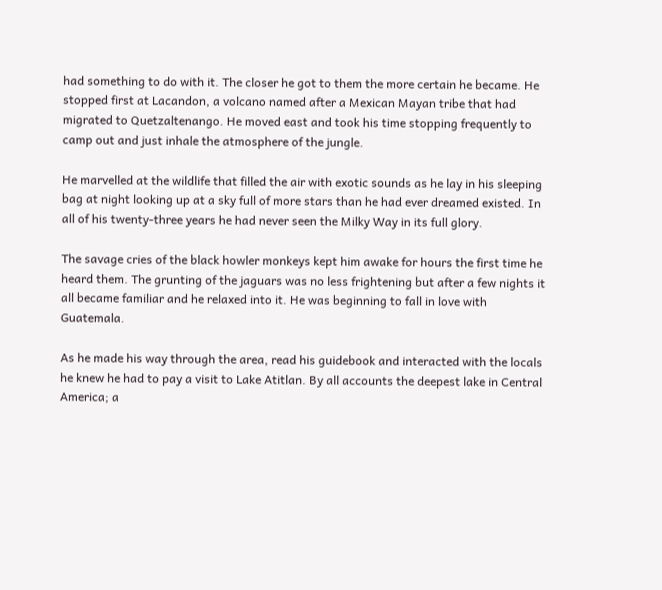had something to do with it. The closer he got to them the more certain he became. He stopped first at Lacandon, a volcano named after a Mexican Mayan tribe that had migrated to Quetzaltenango. He moved east and took his time stopping frequently to camp out and just inhale the atmosphere of the jungle.

He marvelled at the wildlife that filled the air with exotic sounds as he lay in his sleeping bag at night looking up at a sky full of more stars than he had ever dreamed existed. In all of his twenty-three years he had never seen the Milky Way in its full glory.

The savage cries of the black howler monkeys kept him awake for hours the first time he heard them. The grunting of the jaguars was no less frightening but after a few nights it all became familiar and he relaxed into it. He was beginning to fall in love with Guatemala.

As he made his way through the area, read his guidebook and interacted with the locals he knew he had to pay a visit to Lake Atitlan. By all accounts the deepest lake in Central America; a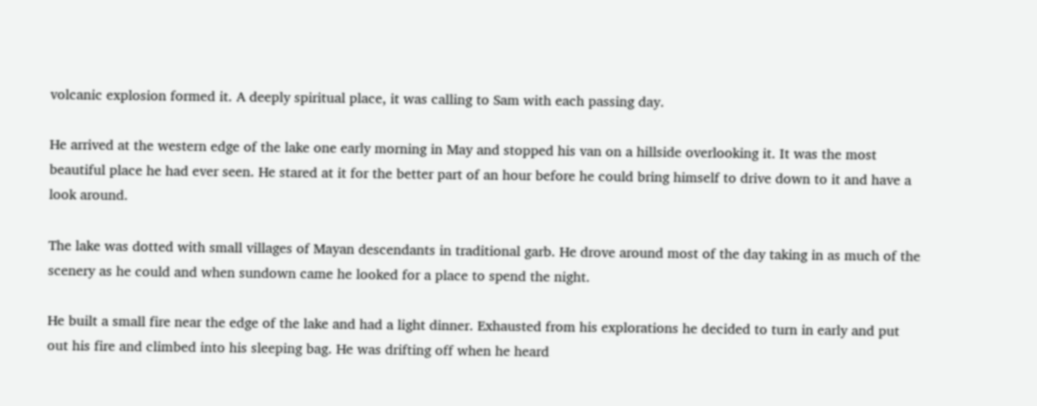volcanic explosion formed it. A deeply spiritual place, it was calling to Sam with each passing day.

He arrived at the western edge of the lake one early morning in May and stopped his van on a hillside overlooking it. It was the most beautiful place he had ever seen. He stared at it for the better part of an hour before he could bring himself to drive down to it and have a look around.

The lake was dotted with small villages of Mayan descendants in traditional garb. He drove around most of the day taking in as much of the scenery as he could and when sundown came he looked for a place to spend the night.

He built a small fire near the edge of the lake and had a light dinner. Exhausted from his explorations he decided to turn in early and put out his fire and climbed into his sleeping bag. He was drifting off when he heard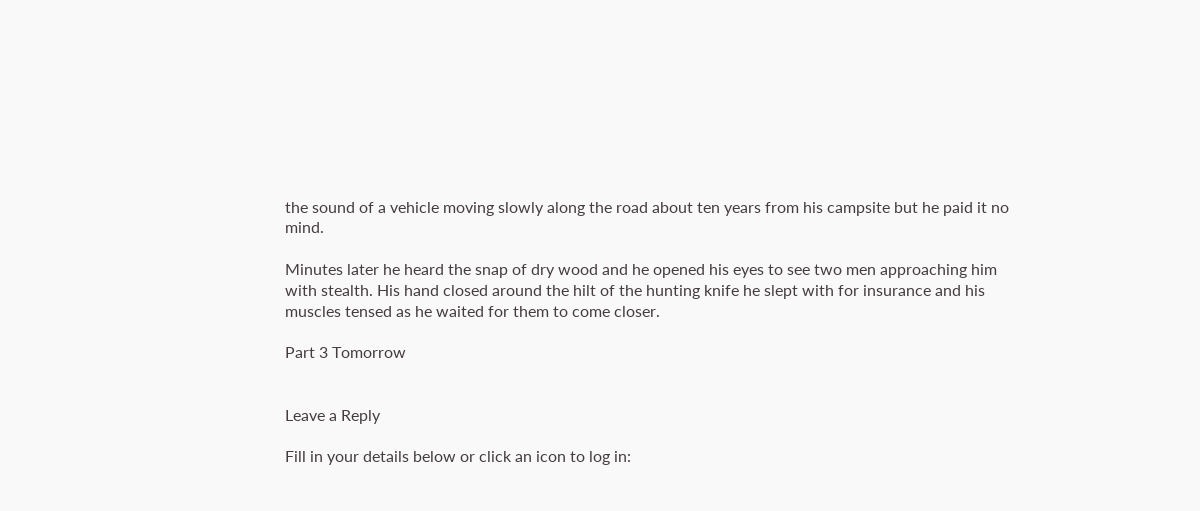the sound of a vehicle moving slowly along the road about ten years from his campsite but he paid it no mind.

Minutes later he heard the snap of dry wood and he opened his eyes to see two men approaching him with stealth. His hand closed around the hilt of the hunting knife he slept with for insurance and his muscles tensed as he waited for them to come closer.

Part 3 Tomorrow


Leave a Reply

Fill in your details below or click an icon to log in: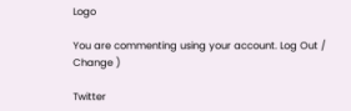Logo

You are commenting using your account. Log Out / Change )

Twitter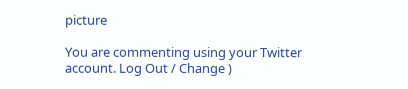picture

You are commenting using your Twitter account. Log Out / Change )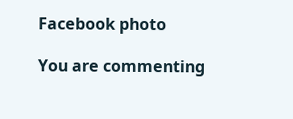Facebook photo

You are commenting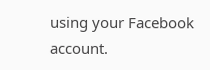using your Facebook account.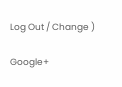Log Out / Change )

Google+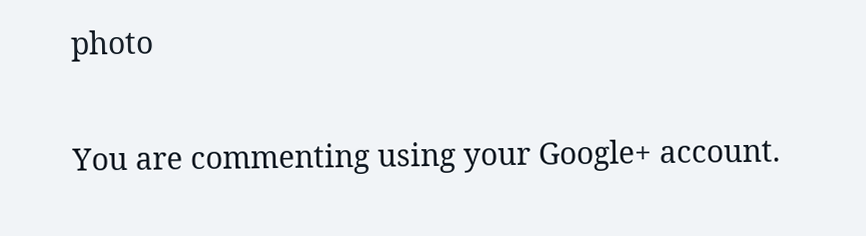photo

You are commenting using your Google+ account.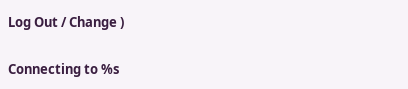Log Out / Change )

Connecting to %s